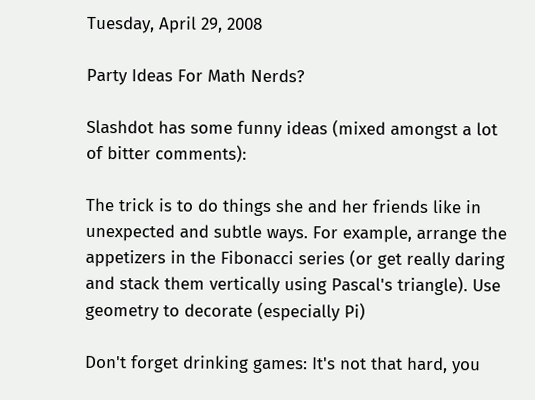Tuesday, April 29, 2008

Party Ideas For Math Nerds?

Slashdot has some funny ideas (mixed amongst a lot of bitter comments):

The trick is to do things she and her friends like in unexpected and subtle ways. For example, arrange the appetizers in the Fibonacci series (or get really daring and stack them vertically using Pascal's triangle). Use geometry to decorate (especially Pi)

Don't forget drinking games: It's not that hard, you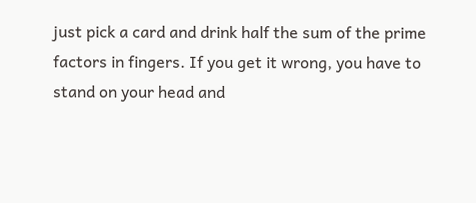just pick a card and drink half the sum of the prime factors in fingers. If you get it wrong, you have to stand on your head and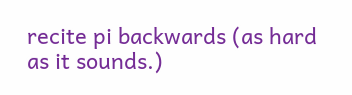recite pi backwards (as hard as it sounds.)